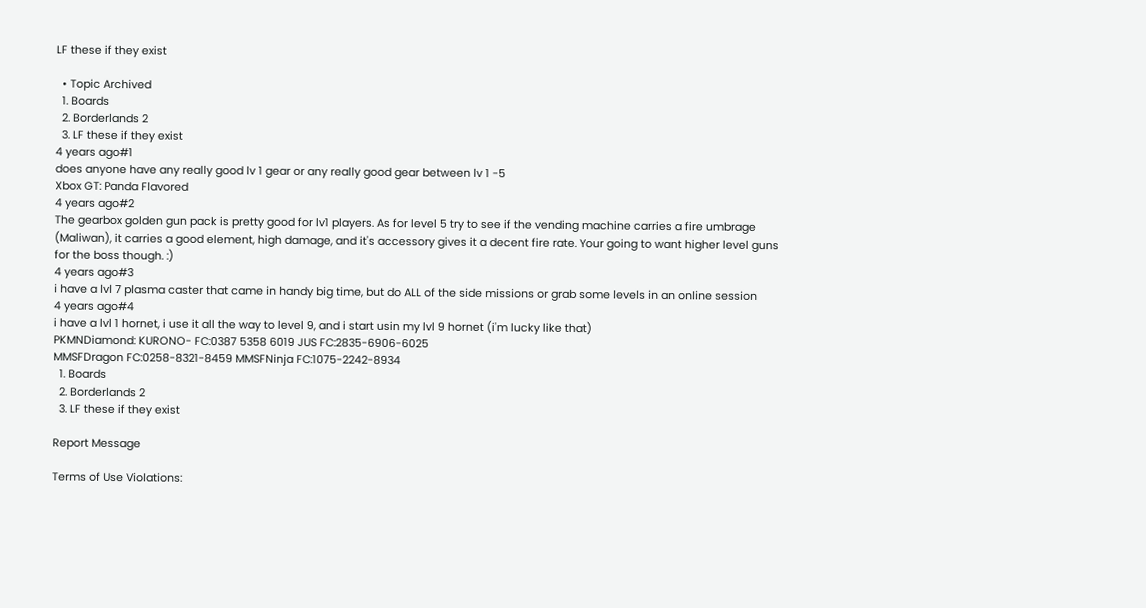LF these if they exist

  • Topic Archived
  1. Boards
  2. Borderlands 2
  3. LF these if they exist
4 years ago#1
does anyone have any really good lv 1 gear or any really good gear between lv 1 -5
Xbox GT: Panda Flavored
4 years ago#2
The gearbox golden gun pack is pretty good for lv1 players. As for level 5 try to see if the vending machine carries a fire umbrage (Maliwan), it carries a good element, high damage, and it's accessory gives it a decent fire rate. Your going to want higher level guns for the boss though. :)
4 years ago#3
i have a lvl 7 plasma caster that came in handy big time, but do ALL of the side missions or grab some levels in an online session
4 years ago#4
i have a lvl 1 hornet, i use it all the way to level 9, and i start usin my lvl 9 hornet (i'm lucky like that)
PKMNDiamond: KURONO- FC:0387 5358 6019 JUS FC:2835-6906-6025
MMSFDragon FC:0258-8321-8459 MMSFNinja FC:1075-2242-8934
  1. Boards
  2. Borderlands 2
  3. LF these if they exist

Report Message

Terms of Use Violations: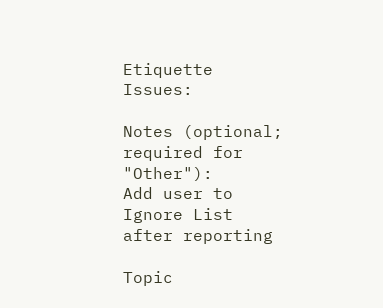Etiquette Issues:

Notes (optional; required for "Other"):
Add user to Ignore List after reporting

Topic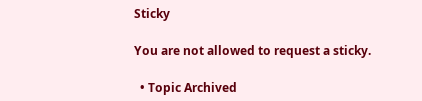Sticky

You are not allowed to request a sticky.

  • Topic Archived